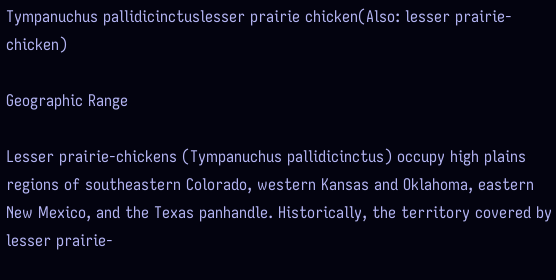Tympanuchus pallidicinctuslesser prairie chicken(Also: lesser prairie-chicken)

Geographic Range

Lesser prairie-chickens (Tympanuchus pallidicinctus) occupy high plains regions of southeastern Colorado, western Kansas and Oklahoma, eastern New Mexico, and the Texas panhandle. Historically, the territory covered by lesser prairie-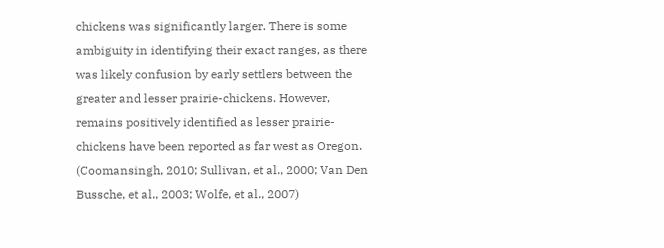chickens was significantly larger. There is some ambiguity in identifying their exact ranges, as there was likely confusion by early settlers between the greater and lesser prairie-chickens. However, remains positively identified as lesser prairie-chickens have been reported as far west as Oregon. (Coomansingh, 2010; Sullivan, et al., 2000; Van Den Bussche, et al., 2003; Wolfe, et al., 2007)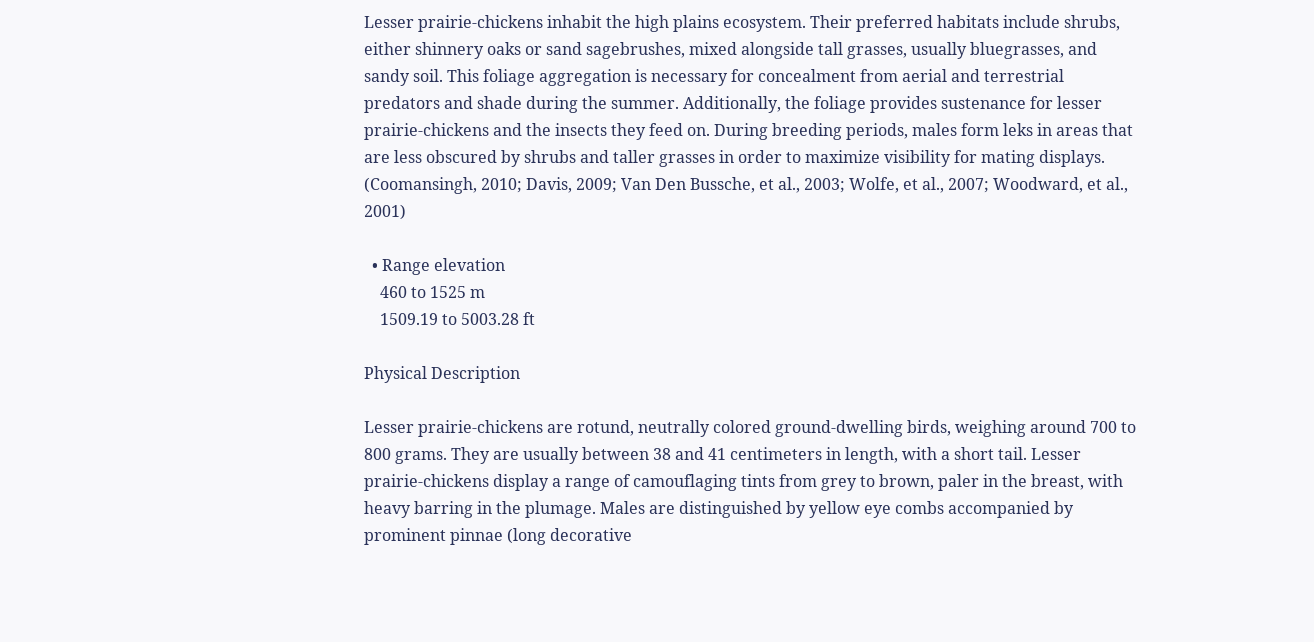Lesser prairie-chickens inhabit the high plains ecosystem. Their preferred habitats include shrubs, either shinnery oaks or sand sagebrushes, mixed alongside tall grasses, usually bluegrasses, and sandy soil. This foliage aggregation is necessary for concealment from aerial and terrestrial predators and shade during the summer. Additionally, the foliage provides sustenance for lesser prairie-chickens and the insects they feed on. During breeding periods, males form leks in areas that are less obscured by shrubs and taller grasses in order to maximize visibility for mating displays. (Coomansingh, 2010; Davis, 2009; Van Den Bussche, et al., 2003; Wolfe, et al., 2007; Woodward, et al., 2001)

  • Range elevation
    460 to 1525 m
    1509.19 to 5003.28 ft

Physical Description

Lesser prairie-chickens are rotund, neutrally colored ground-dwelling birds, weighing around 700 to 800 grams. They are usually between 38 and 41 centimeters in length, with a short tail. Lesser prairie-chickens display a range of camouflaging tints from grey to brown, paler in the breast, with heavy barring in the plumage. Males are distinguished by yellow eye combs accompanied by prominent pinnae (long decorative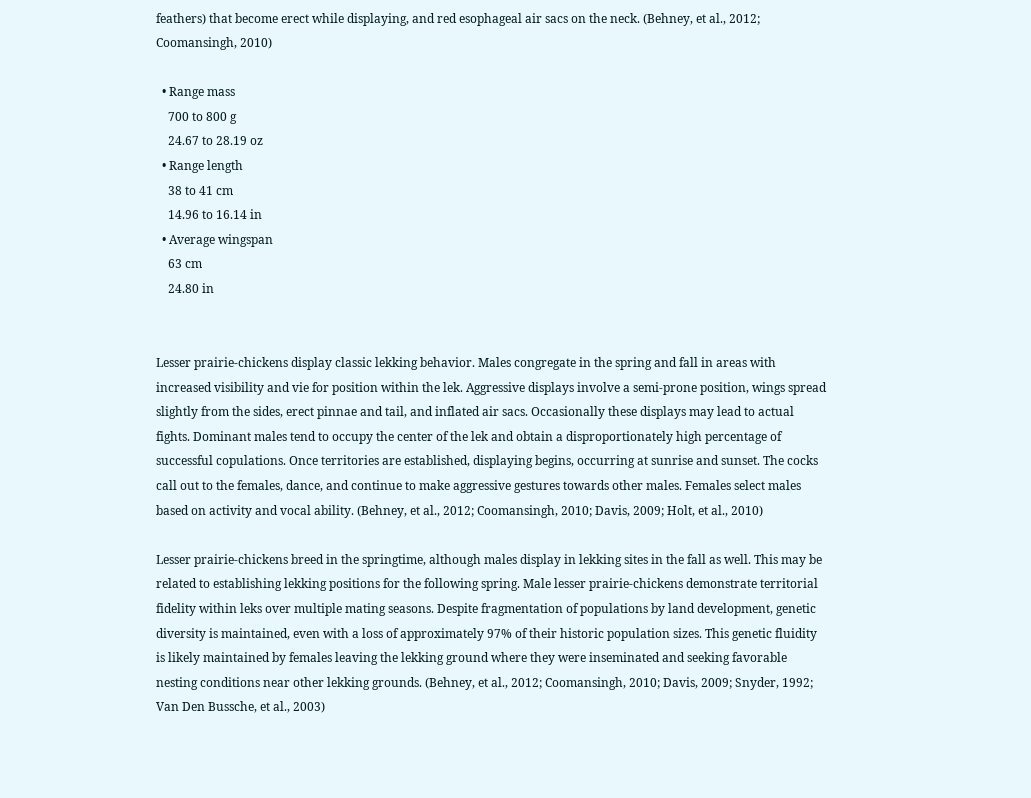feathers) that become erect while displaying, and red esophageal air sacs on the neck. (Behney, et al., 2012; Coomansingh, 2010)

  • Range mass
    700 to 800 g
    24.67 to 28.19 oz
  • Range length
    38 to 41 cm
    14.96 to 16.14 in
  • Average wingspan
    63 cm
    24.80 in


Lesser prairie-chickens display classic lekking behavior. Males congregate in the spring and fall in areas with increased visibility and vie for position within the lek. Aggressive displays involve a semi-prone position, wings spread slightly from the sides, erect pinnae and tail, and inflated air sacs. Occasionally these displays may lead to actual fights. Dominant males tend to occupy the center of the lek and obtain a disproportionately high percentage of successful copulations. Once territories are established, displaying begins, occurring at sunrise and sunset. The cocks call out to the females, dance, and continue to make aggressive gestures towards other males. Females select males based on activity and vocal ability. (Behney, et al., 2012; Coomansingh, 2010; Davis, 2009; Holt, et al., 2010)

Lesser prairie-chickens breed in the springtime, although males display in lekking sites in the fall as well. This may be related to establishing lekking positions for the following spring. Male lesser prairie-chickens demonstrate territorial fidelity within leks over multiple mating seasons. Despite fragmentation of populations by land development, genetic diversity is maintained, even with a loss of approximately 97% of their historic population sizes. This genetic fluidity is likely maintained by females leaving the lekking ground where they were inseminated and seeking favorable nesting conditions near other lekking grounds. (Behney, et al., 2012; Coomansingh, 2010; Davis, 2009; Snyder, 1992; Van Den Bussche, et al., 2003)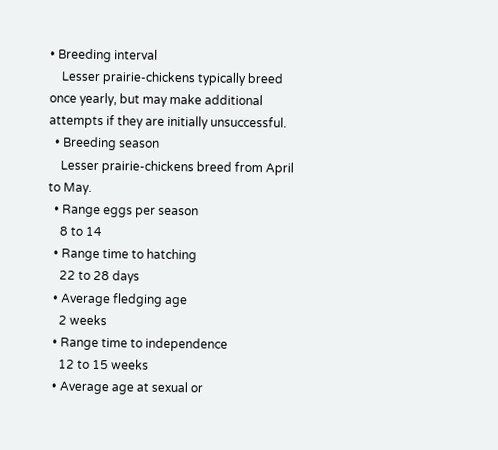• Breeding interval
    Lesser prairie-chickens typically breed once yearly, but may make additional attempts if they are initially unsuccessful.
  • Breeding season
    Lesser prairie-chickens breed from April to May.
  • Range eggs per season
    8 to 14
  • Range time to hatching
    22 to 28 days
  • Average fledging age
    2 weeks
  • Range time to independence
    12 to 15 weeks
  • Average age at sexual or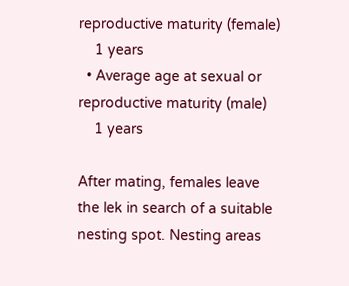reproductive maturity (female)
    1 years
  • Average age at sexual or reproductive maturity (male)
    1 years

After mating, females leave the lek in search of a suitable nesting spot. Nesting areas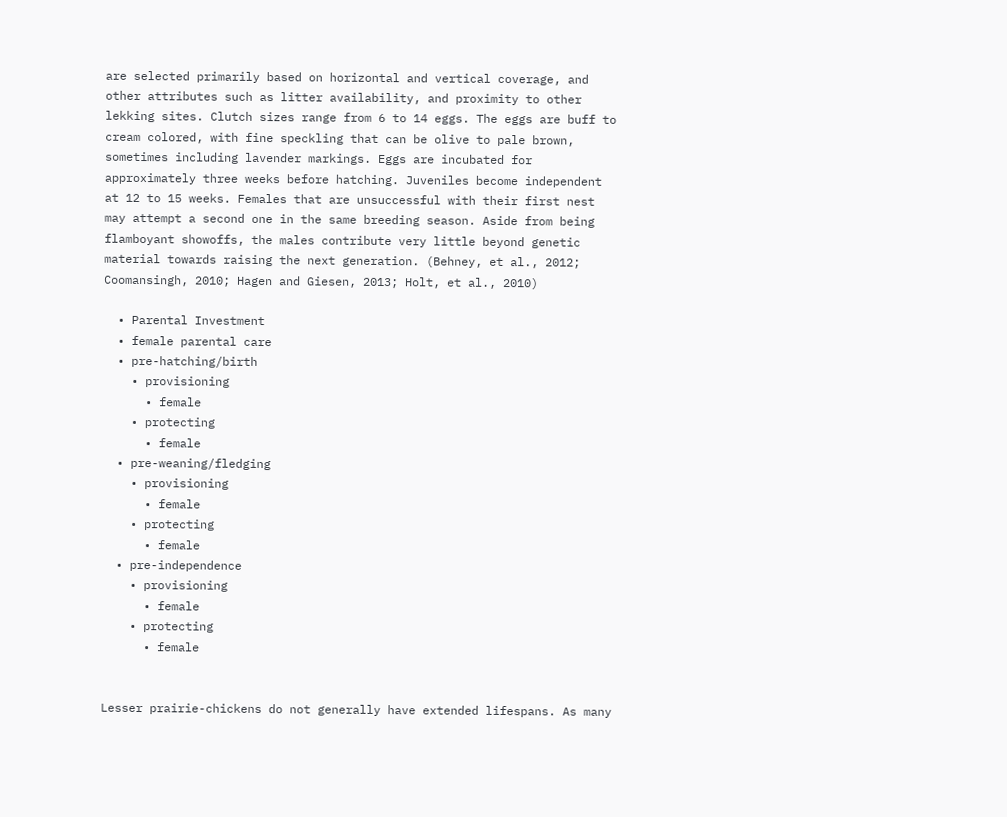are selected primarily based on horizontal and vertical coverage, and other attributes such as litter availability, and proximity to other lekking sites. Clutch sizes range from 6 to 14 eggs. The eggs are buff to cream colored, with fine speckling that can be olive to pale brown, sometimes including lavender markings. Eggs are incubated for approximately three weeks before hatching. Juveniles become independent at 12 to 15 weeks. Females that are unsuccessful with their first nest may attempt a second one in the same breeding season. Aside from being flamboyant showoffs, the males contribute very little beyond genetic material towards raising the next generation. (Behney, et al., 2012; Coomansingh, 2010; Hagen and Giesen, 2013; Holt, et al., 2010)

  • Parental Investment
  • female parental care
  • pre-hatching/birth
    • provisioning
      • female
    • protecting
      • female
  • pre-weaning/fledging
    • provisioning
      • female
    • protecting
      • female
  • pre-independence
    • provisioning
      • female
    • protecting
      • female


Lesser prairie-chickens do not generally have extended lifespans. As many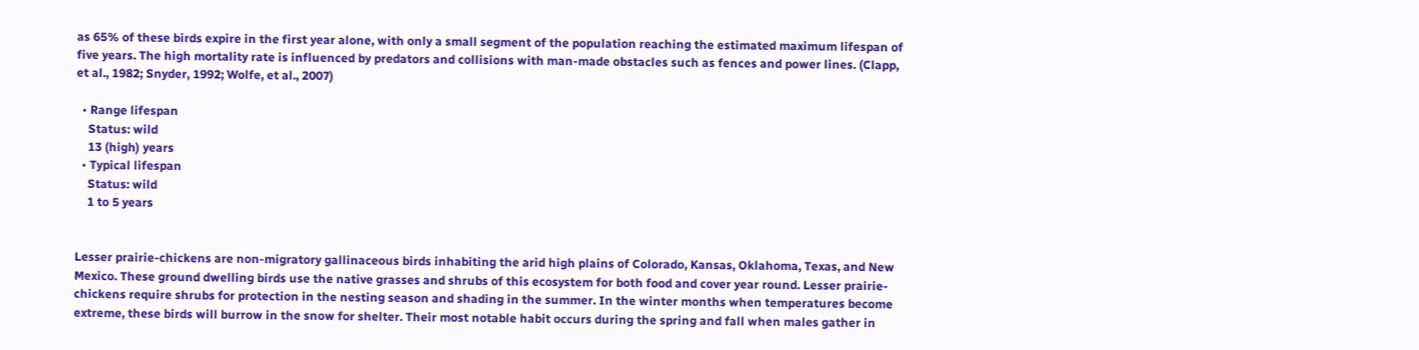as 65% of these birds expire in the first year alone, with only a small segment of the population reaching the estimated maximum lifespan of five years. The high mortality rate is influenced by predators and collisions with man-made obstacles such as fences and power lines. (Clapp, et al., 1982; Snyder, 1992; Wolfe, et al., 2007)

  • Range lifespan
    Status: wild
    13 (high) years
  • Typical lifespan
    Status: wild
    1 to 5 years


Lesser prairie-chickens are non-migratory gallinaceous birds inhabiting the arid high plains of Colorado, Kansas, Oklahoma, Texas, and New Mexico. These ground dwelling birds use the native grasses and shrubs of this ecosystem for both food and cover year round. Lesser prairie-chickens require shrubs for protection in the nesting season and shading in the summer. In the winter months when temperatures become extreme, these birds will burrow in the snow for shelter. Their most notable habit occurs during the spring and fall when males gather in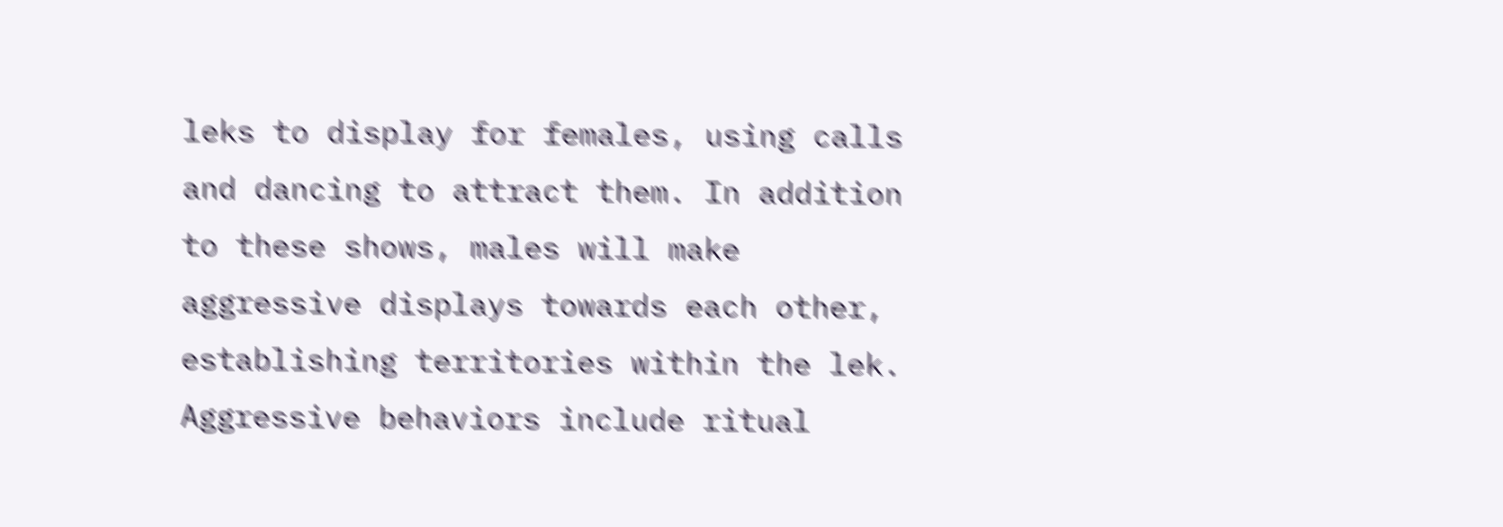leks to display for females, using calls and dancing to attract them. In addition to these shows, males will make aggressive displays towards each other, establishing territories within the lek. Aggressive behaviors include ritual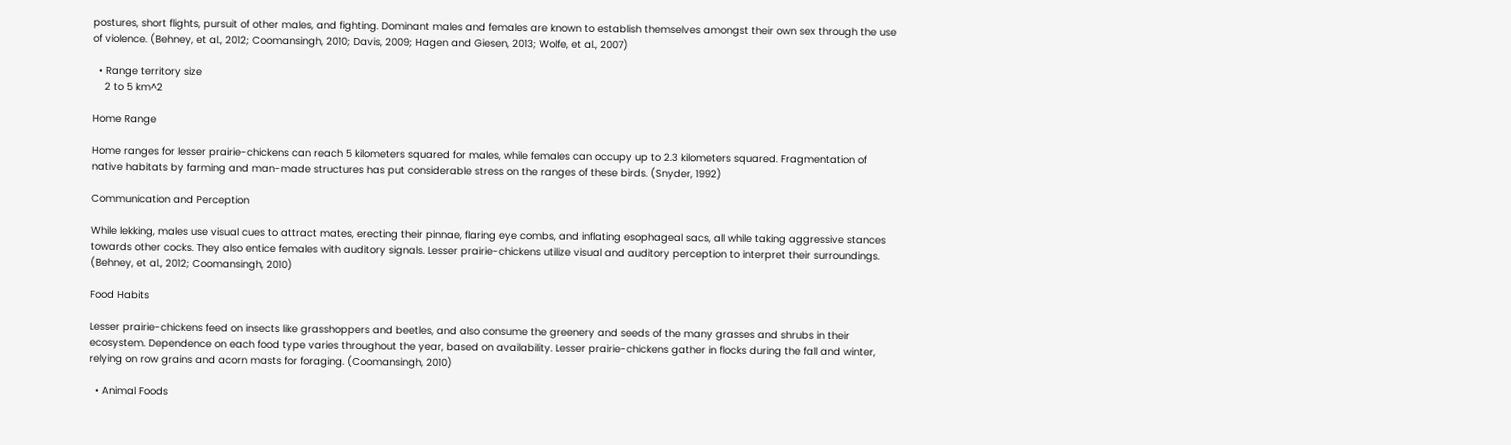postures, short flights, pursuit of other males, and fighting. Dominant males and females are known to establish themselves amongst their own sex through the use of violence. (Behney, et al., 2012; Coomansingh, 2010; Davis, 2009; Hagen and Giesen, 2013; Wolfe, et al., 2007)

  • Range territory size
    2 to 5 km^2

Home Range

Home ranges for lesser prairie-chickens can reach 5 kilometers squared for males, while females can occupy up to 2.3 kilometers squared. Fragmentation of native habitats by farming and man-made structures has put considerable stress on the ranges of these birds. (Snyder, 1992)

Communication and Perception

While lekking, males use visual cues to attract mates, erecting their pinnae, flaring eye combs, and inflating esophageal sacs, all while taking aggressive stances towards other cocks. They also entice females with auditory signals. Lesser prairie-chickens utilize visual and auditory perception to interpret their surroundings. (Behney, et al., 2012; Coomansingh, 2010)

Food Habits

Lesser prairie-chickens feed on insects like grasshoppers and beetles, and also consume the greenery and seeds of the many grasses and shrubs in their ecosystem. Dependence on each food type varies throughout the year, based on availability. Lesser prairie-chickens gather in flocks during the fall and winter, relying on row grains and acorn masts for foraging. (Coomansingh, 2010)

  • Animal Foods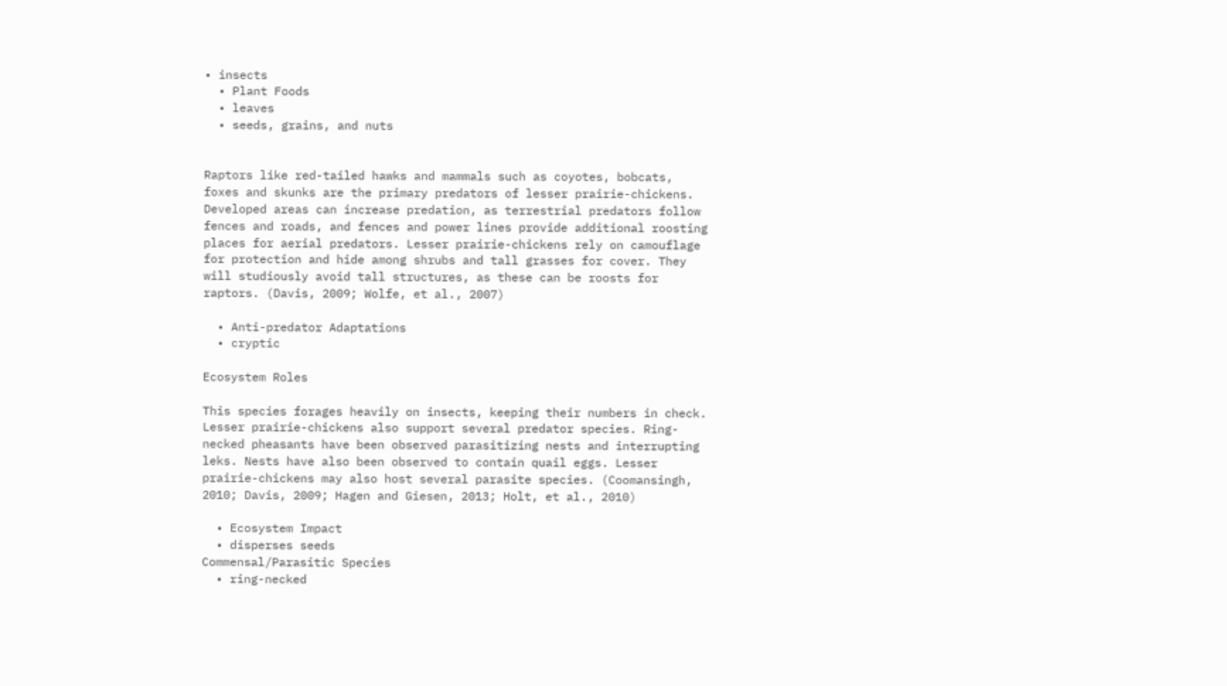• insects
  • Plant Foods
  • leaves
  • seeds, grains, and nuts


Raptors like red-tailed hawks and mammals such as coyotes, bobcats, foxes and skunks are the primary predators of lesser prairie-chickens. Developed areas can increase predation, as terrestrial predators follow fences and roads, and fences and power lines provide additional roosting places for aerial predators. Lesser prairie-chickens rely on camouflage for protection and hide among shrubs and tall grasses for cover. They will studiously avoid tall structures, as these can be roosts for raptors. (Davis, 2009; Wolfe, et al., 2007)

  • Anti-predator Adaptations
  • cryptic

Ecosystem Roles

This species forages heavily on insects, keeping their numbers in check. Lesser prairie-chickens also support several predator species. Ring-necked pheasants have been observed parasitizing nests and interrupting leks. Nests have also been observed to contain quail eggs. Lesser prairie-chickens may also host several parasite species. (Coomansingh, 2010; Davis, 2009; Hagen and Giesen, 2013; Holt, et al., 2010)

  • Ecosystem Impact
  • disperses seeds
Commensal/Parasitic Species
  • ring-necked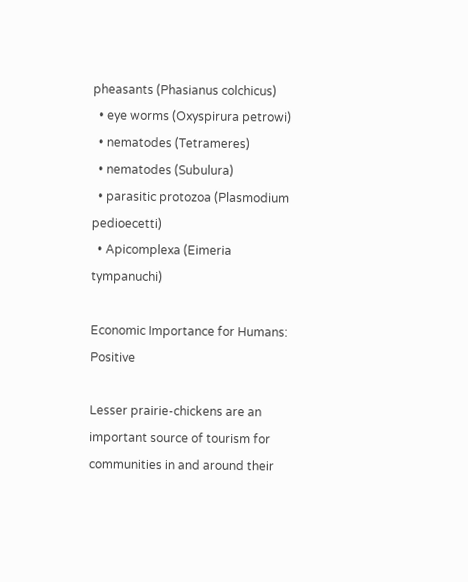pheasants (Phasianus colchicus)
  • eye worms (Oxyspirura petrowi)
  • nematodes (Tetrameres)
  • nematodes (Subulura)
  • parasitic protozoa (Plasmodium pedioecetti)
  • Apicomplexa (Eimeria tympanuchi)

Economic Importance for Humans: Positive

Lesser prairie-chickens are an important source of tourism for communities in and around their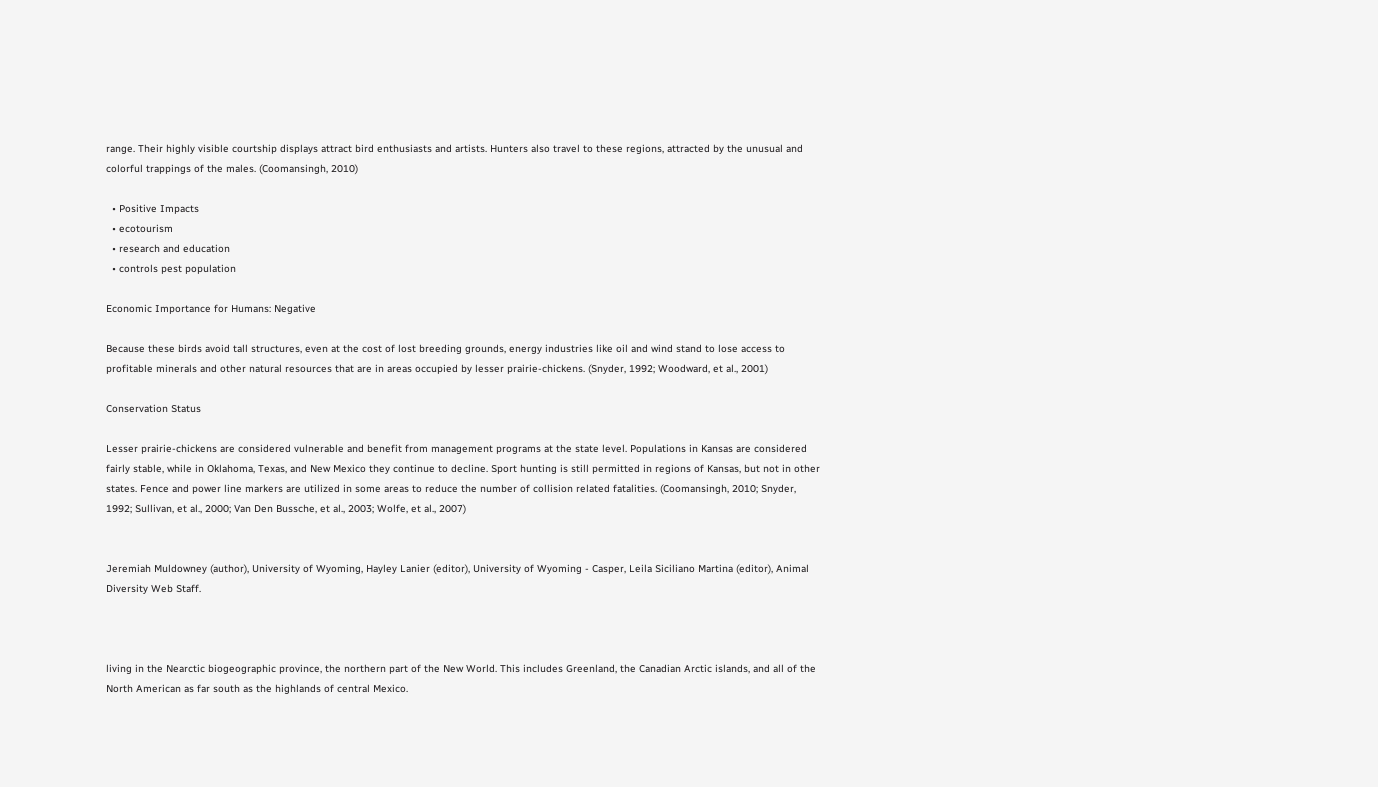range. Their highly visible courtship displays attract bird enthusiasts and artists. Hunters also travel to these regions, attracted by the unusual and colorful trappings of the males. (Coomansingh, 2010)

  • Positive Impacts
  • ecotourism
  • research and education
  • controls pest population

Economic Importance for Humans: Negative

Because these birds avoid tall structures, even at the cost of lost breeding grounds, energy industries like oil and wind stand to lose access to profitable minerals and other natural resources that are in areas occupied by lesser prairie-chickens. (Snyder, 1992; Woodward, et al., 2001)

Conservation Status

Lesser prairie-chickens are considered vulnerable and benefit from management programs at the state level. Populations in Kansas are considered fairly stable, while in Oklahoma, Texas, and New Mexico they continue to decline. Sport hunting is still permitted in regions of Kansas, but not in other states. Fence and power line markers are utilized in some areas to reduce the number of collision related fatalities. (Coomansingh, 2010; Snyder, 1992; Sullivan, et al., 2000; Van Den Bussche, et al., 2003; Wolfe, et al., 2007)


Jeremiah Muldowney (author), University of Wyoming, Hayley Lanier (editor), University of Wyoming - Casper, Leila Siciliano Martina (editor), Animal Diversity Web Staff.



living in the Nearctic biogeographic province, the northern part of the New World. This includes Greenland, the Canadian Arctic islands, and all of the North American as far south as the highlands of central Mexico.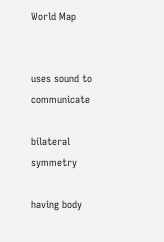World Map


uses sound to communicate

bilateral symmetry

having body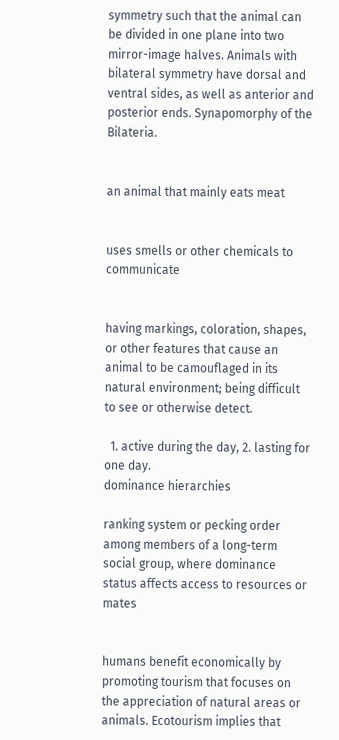symmetry such that the animal can be divided in one plane into two mirror-image halves. Animals with bilateral symmetry have dorsal and ventral sides, as well as anterior and posterior ends. Synapomorphy of the Bilateria.


an animal that mainly eats meat


uses smells or other chemicals to communicate


having markings, coloration, shapes, or other features that cause an animal to be camouflaged in its natural environment; being difficult to see or otherwise detect.

  1. active during the day, 2. lasting for one day.
dominance hierarchies

ranking system or pecking order among members of a long-term social group, where dominance status affects access to resources or mates


humans benefit economically by promoting tourism that focuses on the appreciation of natural areas or animals. Ecotourism implies that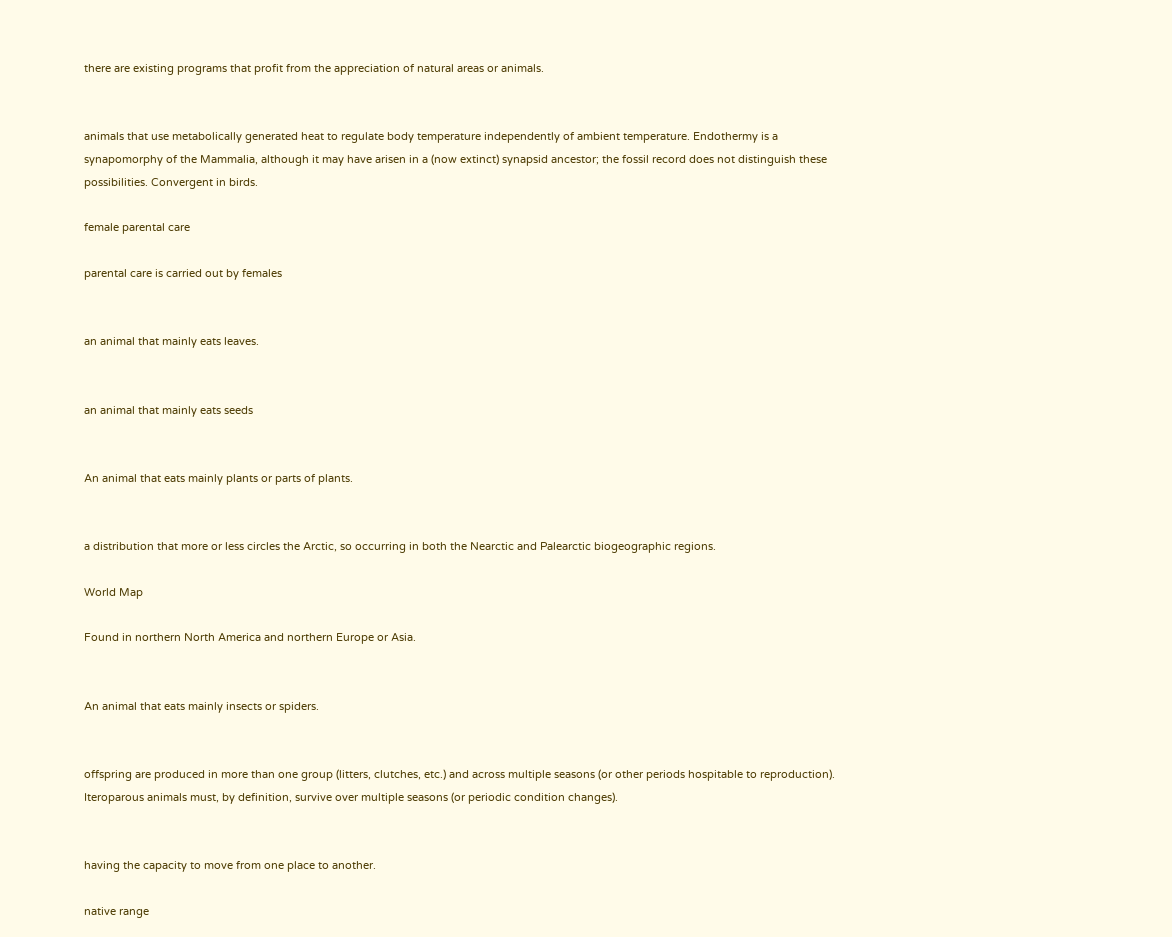there are existing programs that profit from the appreciation of natural areas or animals.


animals that use metabolically generated heat to regulate body temperature independently of ambient temperature. Endothermy is a synapomorphy of the Mammalia, although it may have arisen in a (now extinct) synapsid ancestor; the fossil record does not distinguish these possibilities. Convergent in birds.

female parental care

parental care is carried out by females


an animal that mainly eats leaves.


an animal that mainly eats seeds


An animal that eats mainly plants or parts of plants.


a distribution that more or less circles the Arctic, so occurring in both the Nearctic and Palearctic biogeographic regions.

World Map

Found in northern North America and northern Europe or Asia.


An animal that eats mainly insects or spiders.


offspring are produced in more than one group (litters, clutches, etc.) and across multiple seasons (or other periods hospitable to reproduction). Iteroparous animals must, by definition, survive over multiple seasons (or periodic condition changes).


having the capacity to move from one place to another.

native range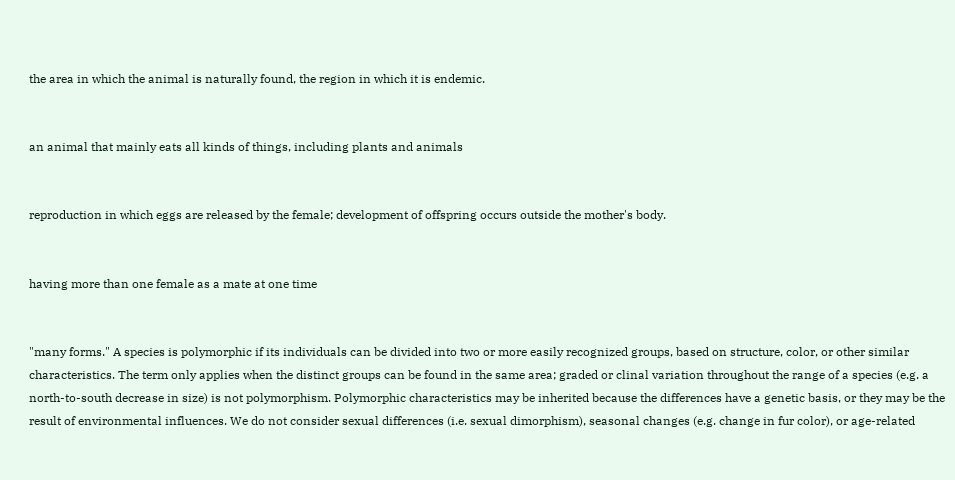the area in which the animal is naturally found, the region in which it is endemic.


an animal that mainly eats all kinds of things, including plants and animals


reproduction in which eggs are released by the female; development of offspring occurs outside the mother's body.


having more than one female as a mate at one time


"many forms." A species is polymorphic if its individuals can be divided into two or more easily recognized groups, based on structure, color, or other similar characteristics. The term only applies when the distinct groups can be found in the same area; graded or clinal variation throughout the range of a species (e.g. a north-to-south decrease in size) is not polymorphism. Polymorphic characteristics may be inherited because the differences have a genetic basis, or they may be the result of environmental influences. We do not consider sexual differences (i.e. sexual dimorphism), seasonal changes (e.g. change in fur color), or age-related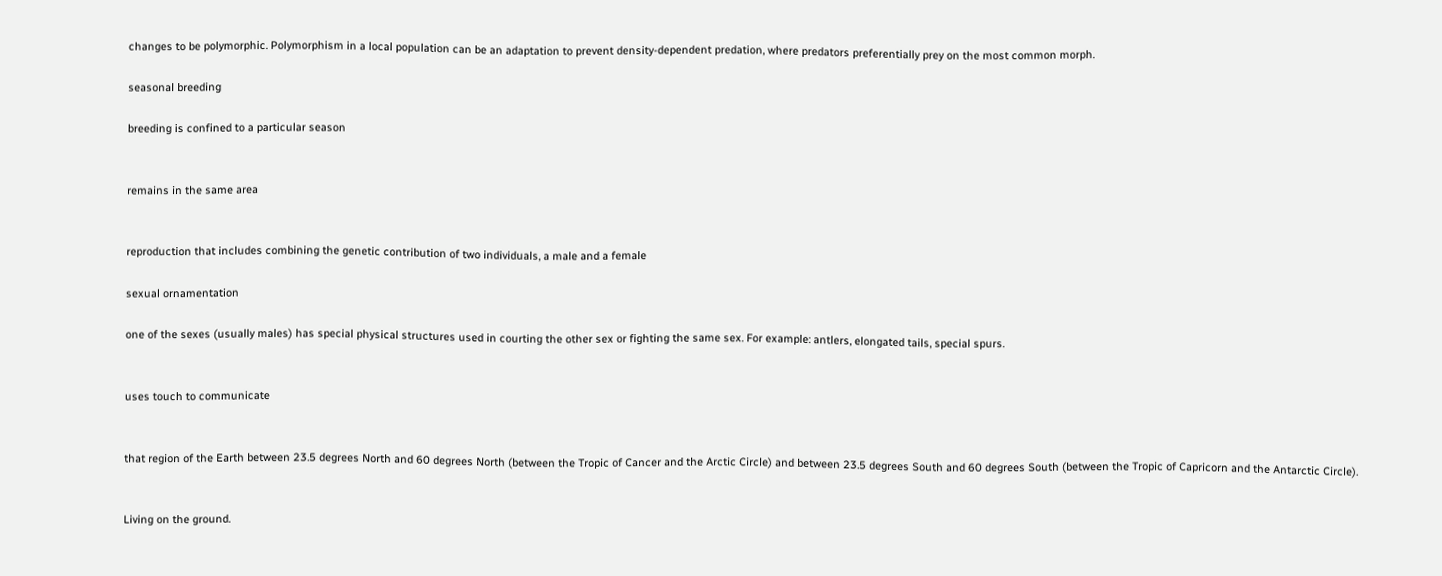changes to be polymorphic. Polymorphism in a local population can be an adaptation to prevent density-dependent predation, where predators preferentially prey on the most common morph.

seasonal breeding

breeding is confined to a particular season


remains in the same area


reproduction that includes combining the genetic contribution of two individuals, a male and a female

sexual ornamentation

one of the sexes (usually males) has special physical structures used in courting the other sex or fighting the same sex. For example: antlers, elongated tails, special spurs.


uses touch to communicate


that region of the Earth between 23.5 degrees North and 60 degrees North (between the Tropic of Cancer and the Arctic Circle) and between 23.5 degrees South and 60 degrees South (between the Tropic of Capricorn and the Antarctic Circle).


Living on the ground.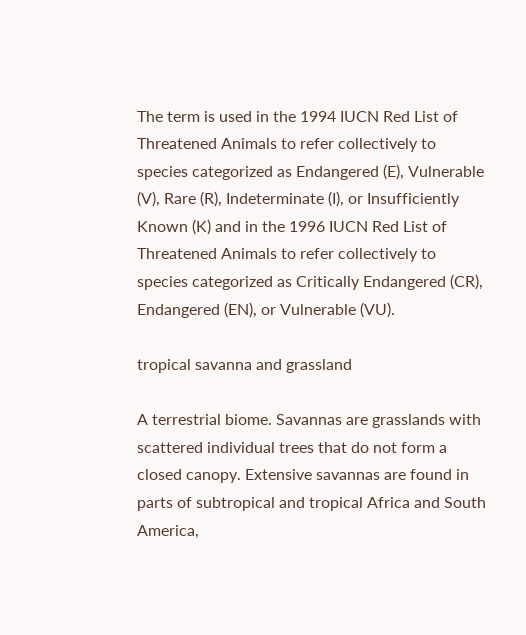The term is used in the 1994 IUCN Red List of Threatened Animals to refer collectively to species categorized as Endangered (E), Vulnerable (V), Rare (R), Indeterminate (I), or Insufficiently Known (K) and in the 1996 IUCN Red List of Threatened Animals to refer collectively to species categorized as Critically Endangered (CR), Endangered (EN), or Vulnerable (VU).

tropical savanna and grassland

A terrestrial biome. Savannas are grasslands with scattered individual trees that do not form a closed canopy. Extensive savannas are found in parts of subtropical and tropical Africa and South America,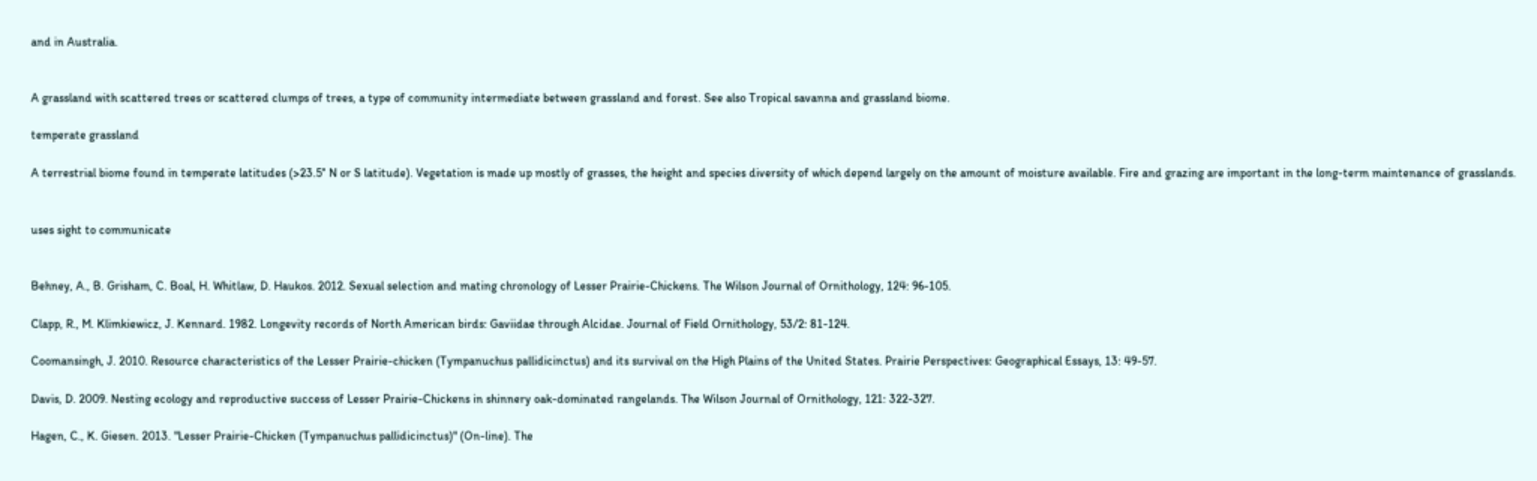and in Australia.


A grassland with scattered trees or scattered clumps of trees, a type of community intermediate between grassland and forest. See also Tropical savanna and grassland biome.

temperate grassland

A terrestrial biome found in temperate latitudes (>23.5° N or S latitude). Vegetation is made up mostly of grasses, the height and species diversity of which depend largely on the amount of moisture available. Fire and grazing are important in the long-term maintenance of grasslands.


uses sight to communicate


Behney, A., B. Grisham, C. Boal, H. Whitlaw, D. Haukos. 2012. Sexual selection and mating chronology of Lesser Prairie-Chickens. The Wilson Journal of Ornithology, 124: 96-105.

Clapp, R., M. Klimkiewicz, J. Kennard. 1982. Longevity records of North American birds: Gaviidae through Alcidae. Journal of Field Ornithology, 53/2: 81-124.

Coomansingh, J. 2010. Resource characteristics of the Lesser Prairie-chicken (Tympanuchus pallidicinctus) and its survival on the High Plains of the United States. Prairie Perspectives: Geographical Essays, 13: 49-57.

Davis, D. 2009. Nesting ecology and reproductive success of Lesser Prairie-Chickens in shinnery oak-dominated rangelands. The Wilson Journal of Ornithology, 121: 322-327.

Hagen, C., K. Giesen. 2013. "Lesser Prairie-Chicken (Tympanuchus pallidicinctus)" (On-line). The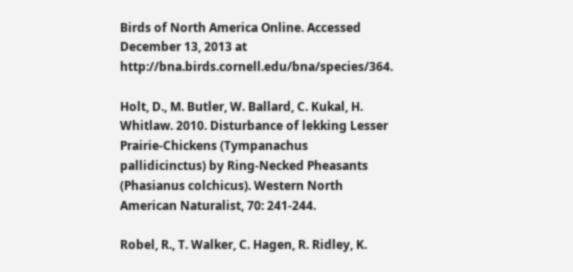Birds of North America Online. Accessed December 13, 2013 at http://bna.birds.cornell.edu/bna/species/364.

Holt, D., M. Butler, W. Ballard, C. Kukal, H. Whitlaw. 2010. Disturbance of lekking Lesser Prairie-Chickens (Tympanachus pallidicinctus) by Ring-Necked Pheasants (Phasianus colchicus). Western North American Naturalist, 70: 241-244.

Robel, R., T. Walker, C. Hagen, R. Ridley, K.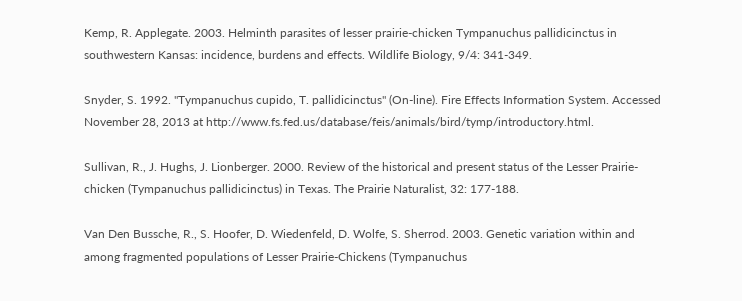Kemp, R. Applegate. 2003. Helminth parasites of lesser prairie-chicken Tympanuchus pallidicinctus in southwestern Kansas: incidence, burdens and effects. Wildlife Biology, 9/4: 341-349.

Snyder, S. 1992. "Tympanuchus cupido, T. pallidicinctus" (On-line). Fire Effects Information System. Accessed November 28, 2013 at http://www.fs.fed.us/database/feis/animals/bird/tymp/introductory.html.

Sullivan, R., J. Hughs, J. Lionberger. 2000. Review of the historical and present status of the Lesser Prairie-chicken (Tympanuchus pallidicinctus) in Texas. The Prairie Naturalist, 32: 177-188.

Van Den Bussche, R., S. Hoofer, D. Wiedenfeld, D. Wolfe, S. Sherrod. 2003. Genetic variation within and among fragmented populations of Lesser Prairie-Chickens (Tympanuchus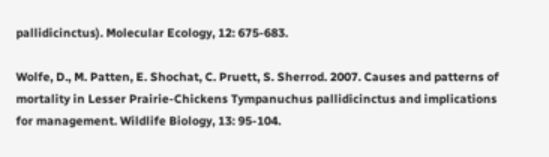pallidicinctus). Molecular Ecology, 12: 675-683.

Wolfe, D., M. Patten, E. Shochat, C. Pruett, S. Sherrod. 2007. Causes and patterns of mortality in Lesser Prairie-Chickens Tympanuchus pallidicinctus and implications for management. Wildlife Biology, 13: 95-104.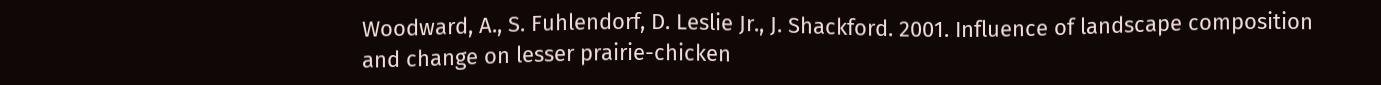Woodward, A., S. Fuhlendorf, D. Leslie Jr., J. Shackford. 2001. Influence of landscape composition and change on lesser prairie-chicken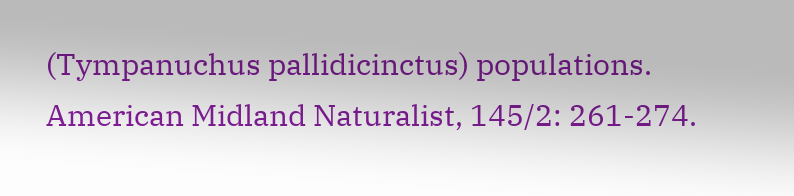(Tympanuchus pallidicinctus) populations. American Midland Naturalist, 145/2: 261-274.